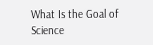What Is the Goal of Science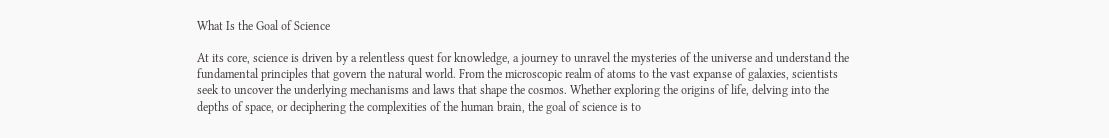What Is the Goal of Science

At its core, science is driven by a relentless quest for knowledge, a journey to unravel the mysteries of the universe and understand the fundamental principles that govern the natural world. From the microscopic realm of atoms to the vast expanse of galaxies, scientists seek to uncover the underlying mechanisms and laws that shape the cosmos. Whether exploring the origins of life, delving into the depths of space, or deciphering the complexities of the human brain, the goal of science is to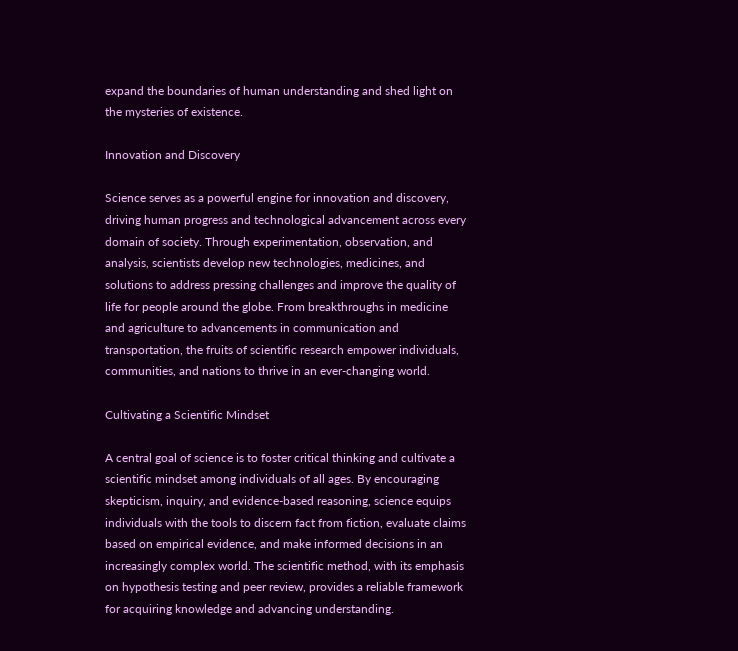expand the boundaries of human understanding and shed light on the mysteries of existence.

Innovation and Discovery

Science serves as a powerful engine for innovation and discovery, driving human progress and technological advancement across every domain of society. Through experimentation, observation, and analysis, scientists develop new technologies, medicines, and solutions to address pressing challenges and improve the quality of life for people around the globe. From breakthroughs in medicine and agriculture to advancements in communication and transportation, the fruits of scientific research empower individuals, communities, and nations to thrive in an ever-changing world.

Cultivating a Scientific Mindset

A central goal of science is to foster critical thinking and cultivate a scientific mindset among individuals of all ages. By encouraging skepticism, inquiry, and evidence-based reasoning, science equips individuals with the tools to discern fact from fiction, evaluate claims based on empirical evidence, and make informed decisions in an increasingly complex world. The scientific method, with its emphasis on hypothesis testing and peer review, provides a reliable framework for acquiring knowledge and advancing understanding.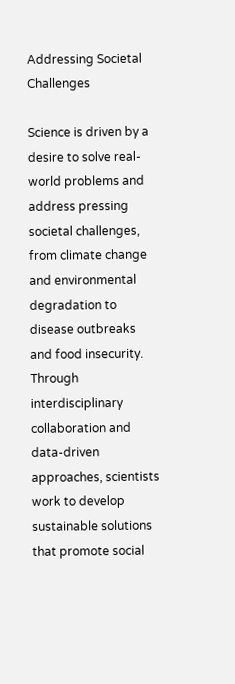Addressing Societal Challenges

Science is driven by a desire to solve real-world problems and address pressing societal challenges, from climate change and environmental degradation to disease outbreaks and food insecurity. Through interdisciplinary collaboration and data-driven approaches, scientists work to develop sustainable solutions that promote social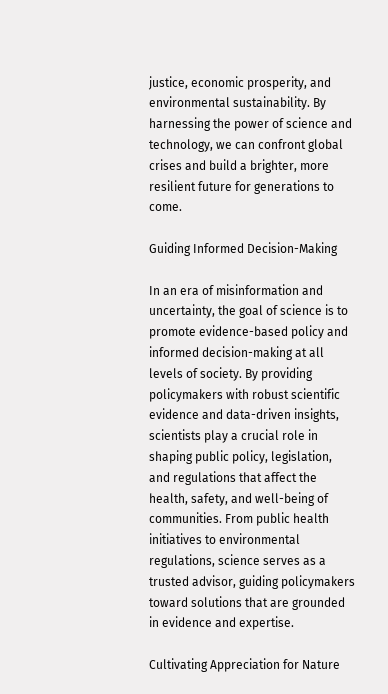justice, economic prosperity, and environmental sustainability. By harnessing the power of science and technology, we can confront global crises and build a brighter, more resilient future for generations to come.

Guiding Informed Decision-Making

In an era of misinformation and uncertainty, the goal of science is to promote evidence-based policy and informed decision-making at all levels of society. By providing policymakers with robust scientific evidence and data-driven insights, scientists play a crucial role in shaping public policy, legislation, and regulations that affect the health, safety, and well-being of communities. From public health initiatives to environmental regulations, science serves as a trusted advisor, guiding policymakers toward solutions that are grounded in evidence and expertise.

Cultivating Appreciation for Nature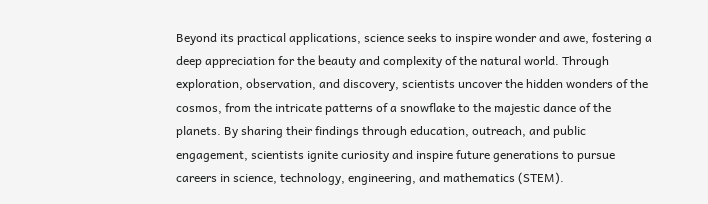Beyond its practical applications, science seeks to inspire wonder and awe, fostering a deep appreciation for the beauty and complexity of the natural world. Through exploration, observation, and discovery, scientists uncover the hidden wonders of the cosmos, from the intricate patterns of a snowflake to the majestic dance of the planets. By sharing their findings through education, outreach, and public engagement, scientists ignite curiosity and inspire future generations to pursue careers in science, technology, engineering, and mathematics (STEM).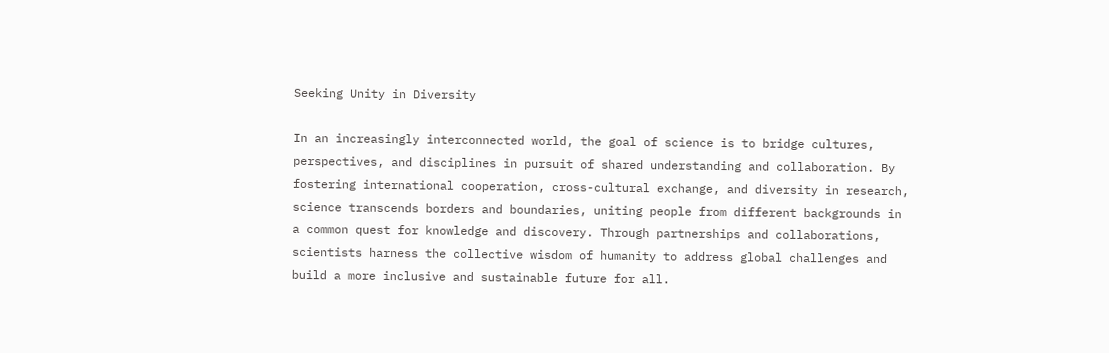Seeking Unity in Diversity

In an increasingly interconnected world, the goal of science is to bridge cultures, perspectives, and disciplines in pursuit of shared understanding and collaboration. By fostering international cooperation, cross-cultural exchange, and diversity in research, science transcends borders and boundaries, uniting people from different backgrounds in a common quest for knowledge and discovery. Through partnerships and collaborations, scientists harness the collective wisdom of humanity to address global challenges and build a more inclusive and sustainable future for all.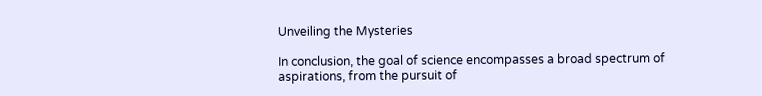Unveiling the Mysteries

In conclusion, the goal of science encompasses a broad spectrum of aspirations, from the pursuit of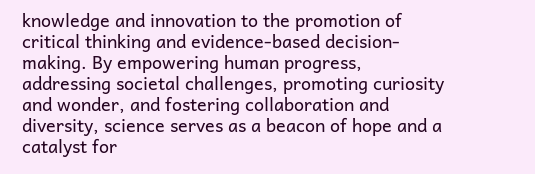knowledge and innovation to the promotion of critical thinking and evidence-based decision-making. By empowering human progress, addressing societal challenges, promoting curiosity and wonder, and fostering collaboration and diversity, science serves as a beacon of hope and a catalyst for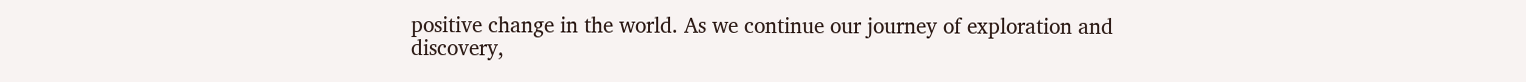positive change in the world. As we continue our journey of exploration and discovery,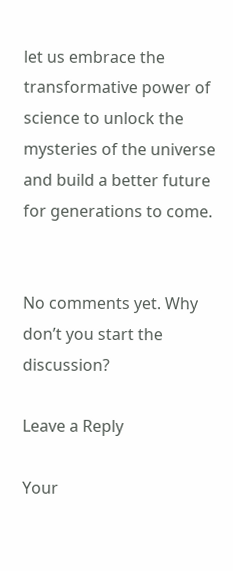let us embrace the transformative power of science to unlock the mysteries of the universe and build a better future for generations to come.


No comments yet. Why don’t you start the discussion?

Leave a Reply

Your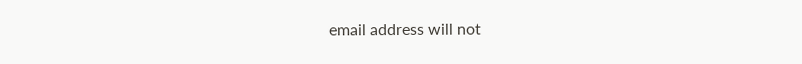email address will not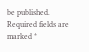be published. Required fields are marked *